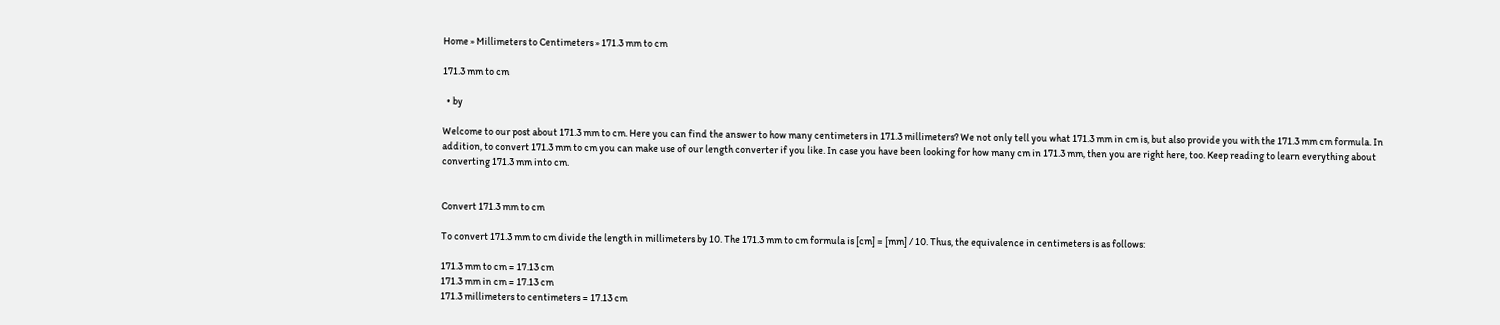Home » Millimeters to Centimeters » 171.3 mm to cm

171.3 mm to cm

  • by

Welcome to our post about 171.3 mm to cm. Here you can find the answer to how many centimeters in 171.3 millimeters? We not only tell you what 171.3 mm in cm is, but also provide you with the 171.3 mm cm formula. In addition, to convert 171.3 mm to cm you can make use of our length converter if you like. In case you have been looking for how many cm in 171.3 mm, then you are right here, too. Keep reading to learn everything about converting 171.3 mm into cm.


Convert 171.3 mm to cm

To convert 171.3 mm to cm divide the length in millimeters by 10. The 171.3 mm to cm formula is [cm] = [mm] / 10. Thus, the equivalence in centimeters is as follows:

171.3 mm to cm = 17.13 cm
171.3 mm in cm = 17.13 cm
171.3 millimeters to centimeters = 17.13 cm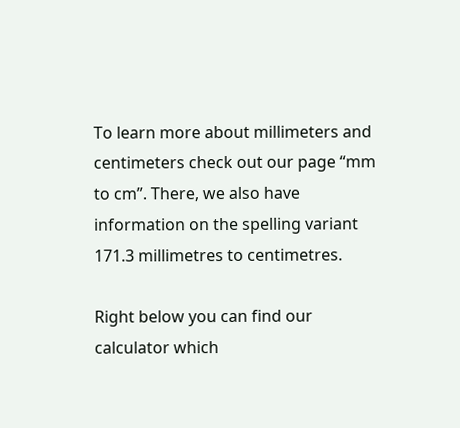To learn more about millimeters and centimeters check out our page “mm to cm”. There, we also have information on the spelling variant 171.3 millimetres to centimetres.

Right below you can find our calculator which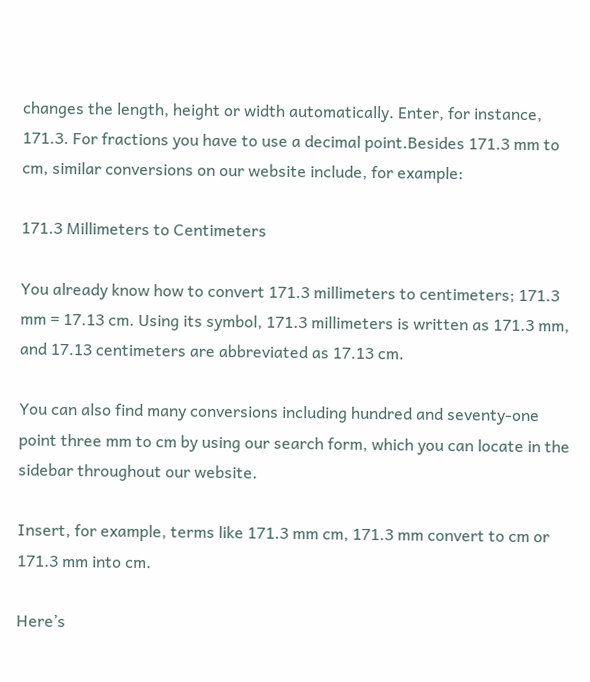changes the length, height or width automatically. Enter, for instance, 171.3. For fractions you have to use a decimal point.Besides 171.3 mm to cm, similar conversions on our website include, for example:

171.3 Millimeters to Centimeters

You already know how to convert 171.3 millimeters to centimeters; 171.3 mm = 17.13 cm. Using its symbol, 171.3 millimeters is written as 171.3 mm, and 17.13 centimeters are abbreviated as 17.13 cm.

You can also find many conversions including hundred and seventy-one point three mm to cm by using our search form, which you can locate in the sidebar throughout our website.

Insert, for example, terms like 171.3 mm cm, 171.3 mm convert to cm or 171.3 mm into cm.

Here’s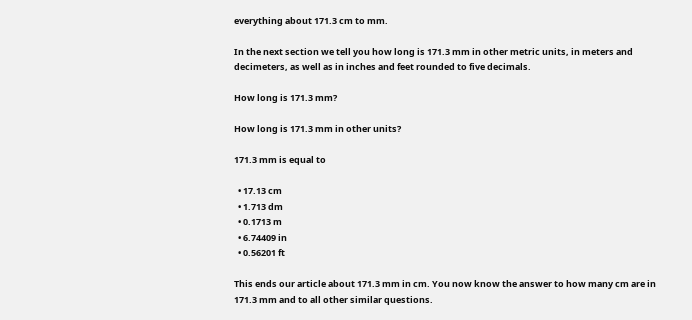everything about 171.3 cm to mm.

In the next section we tell you how long is 171.3 mm in other metric units, in meters and decimeters, as well as in inches and feet rounded to five decimals.

How long is 171.3 mm?

How long is 171.3 mm in other units?

171.3 mm is equal to

  • 17.13 cm
  • 1.713 dm
  • 0.1713 m
  • 6.74409 in
  • 0.56201 ft

This ends our article about 171.3 mm in cm. You now know the answer to how many cm are in 171.3 mm and to all other similar questions.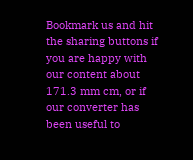Bookmark us and hit the sharing buttons if you are happy with our content about 171.3 mm cm, or if our converter has been useful to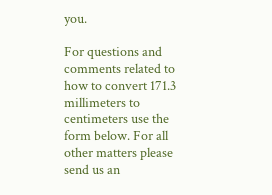you.

For questions and comments related to how to convert 171.3 millimeters to centimeters use the form below. For all other matters please send us an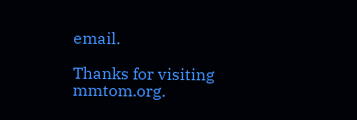email.

Thanks for visiting mmtom.org.